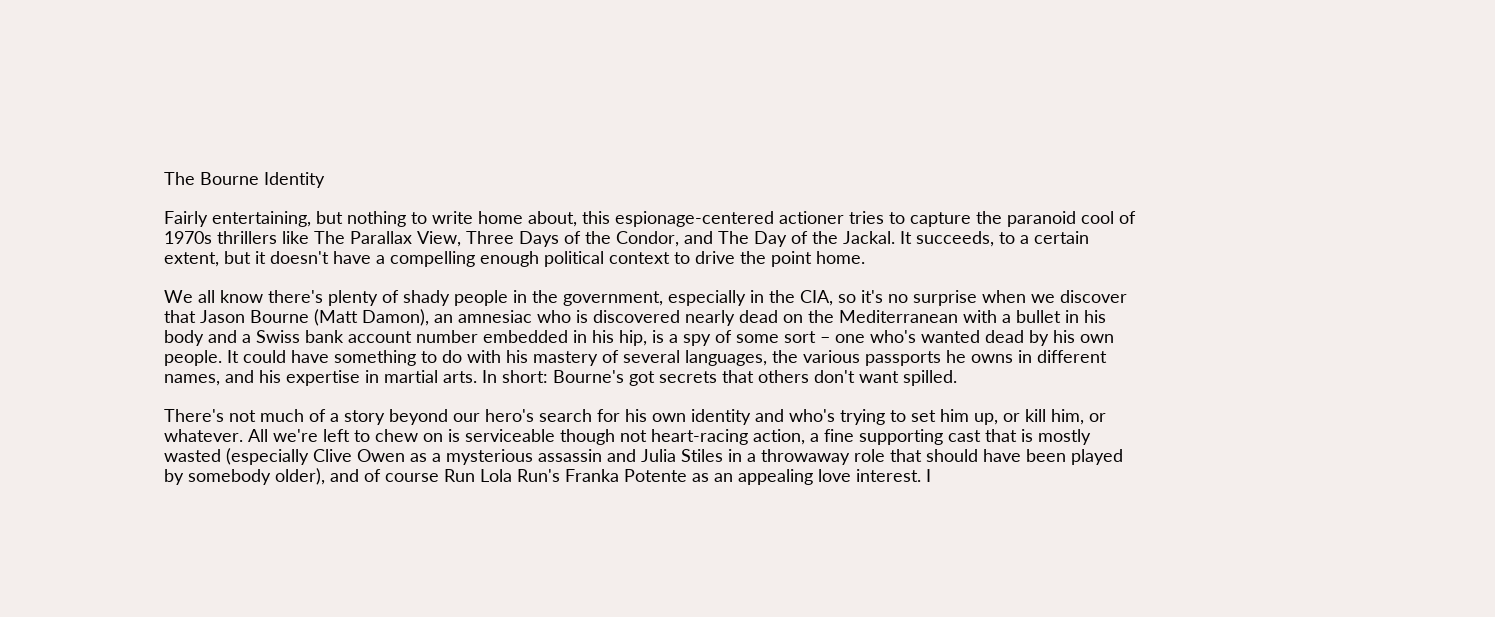The Bourne Identity

Fairly entertaining, but nothing to write home about, this espionage-centered actioner tries to capture the paranoid cool of 1970s thrillers like The Parallax View, Three Days of the Condor, and The Day of the Jackal. It succeeds, to a certain extent, but it doesn't have a compelling enough political context to drive the point home.

We all know there's plenty of shady people in the government, especially in the CIA, so it's no surprise when we discover that Jason Bourne (Matt Damon), an amnesiac who is discovered nearly dead on the Mediterranean with a bullet in his body and a Swiss bank account number embedded in his hip, is a spy of some sort – one who's wanted dead by his own people. It could have something to do with his mastery of several languages, the various passports he owns in different names, and his expertise in martial arts. In short: Bourne's got secrets that others don't want spilled.

There's not much of a story beyond our hero's search for his own identity and who's trying to set him up, or kill him, or whatever. All we're left to chew on is serviceable though not heart-racing action, a fine supporting cast that is mostly wasted (especially Clive Owen as a mysterious assassin and Julia Stiles in a throwaway role that should have been played by somebody older), and of course Run Lola Run's Franka Potente as an appealing love interest. I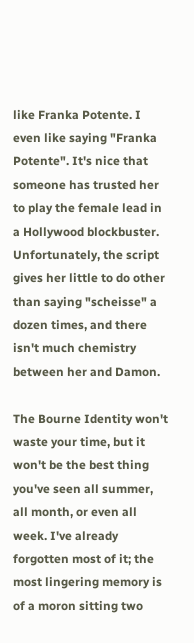like Franka Potente. I even like saying "Franka Potente". It's nice that someone has trusted her to play the female lead in a Hollywood blockbuster. Unfortunately, the script gives her little to do other than saying "scheisse" a dozen times, and there isn't much chemistry between her and Damon.

The Bourne Identity won't waste your time, but it won't be the best thing you've seen all summer, all month, or even all week. I've already forgotten most of it; the most lingering memory is of a moron sitting two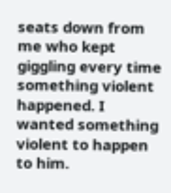seats down from me who kept giggling every time something violent happened. I wanted something violent to happen to him.